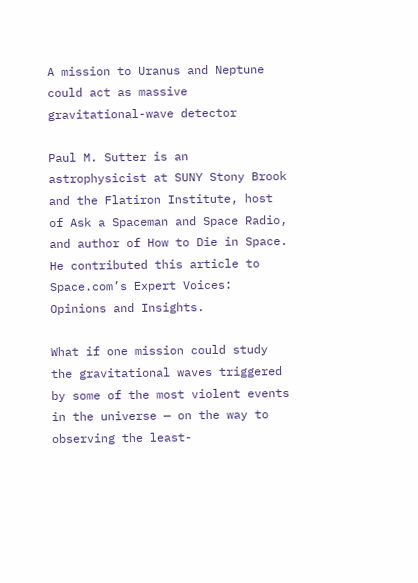A mission to Uranus and Neptune could act as massive gravitational-wave detector

Paul M. Sutter is an astrophysicist at SUNY Stony Brook and the Flatiron Institute, host of Ask a Spaceman and Space Radio, and author of How to Die in Space. He contributed this article to Space.com’s Expert Voices: Opinions and Insights.

What if one mission could study the gravitational waves triggered by some of the most violent events in the universe — on the way to observing the least-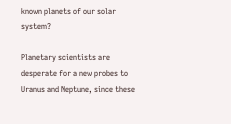known planets of our solar system?

Planetary scientists are desperate for a new probes to Uranus and Neptune, since these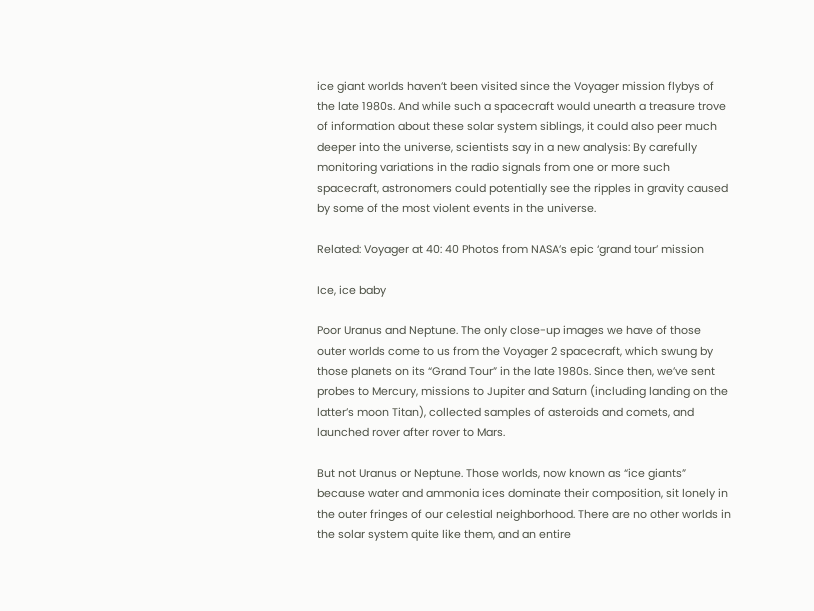ice giant worlds haven’t been visited since the Voyager mission flybys of the late 1980s. And while such a spacecraft would unearth a treasure trove of information about these solar system siblings, it could also peer much deeper into the universe, scientists say in a new analysis: By carefully monitoring variations in the radio signals from one or more such spacecraft, astronomers could potentially see the ripples in gravity caused by some of the most violent events in the universe.

Related: Voyager at 40: 40 Photos from NASA’s epic ‘grand tour’ mission

Ice, ice baby

Poor Uranus and Neptune. The only close-up images we have of those outer worlds come to us from the Voyager 2 spacecraft, which swung by those planets on its “Grand Tour” in the late 1980s. Since then, we’ve sent probes to Mercury, missions to Jupiter and Saturn (including landing on the latter’s moon Titan), collected samples of asteroids and comets, and launched rover after rover to Mars.

But not Uranus or Neptune. Those worlds, now known as “ice giants” because water and ammonia ices dominate their composition, sit lonely in the outer fringes of our celestial neighborhood. There are no other worlds in the solar system quite like them, and an entire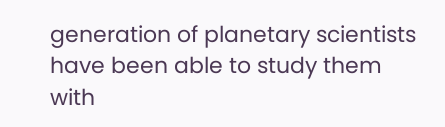generation of planetary scientists have been able to study them  with